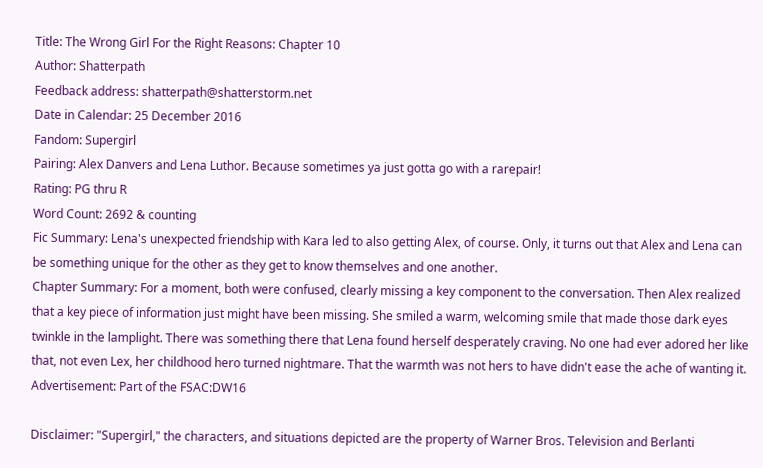Title: The Wrong Girl For the Right Reasons: Chapter 10
Author: Shatterpath
Feedback address: shatterpath@shatterstorm.net
Date in Calendar: 25 December 2016
Fandom: Supergirl
Pairing: Alex Danvers and Lena Luthor. Because sometimes ya just gotta go with a rarepair!
Rating: PG thru R
Word Count: 2692 & counting
Fic Summary: Lena's unexpected friendship with Kara led to also getting Alex, of course. Only, it turns out that Alex and Lena can be something unique for the other as they get to know themselves and one another.
Chapter Summary: For a moment, both were confused, clearly missing a key component to the conversation. Then Alex realized that a key piece of information just might have been missing. She smiled a warm, welcoming smile that made those dark eyes twinkle in the lamplight. There was something there that Lena found herself desperately craving. No one had ever adored her like that, not even Lex, her childhood hero turned nightmare. That the warmth was not hers to have didn't ease the ache of wanting it.
Advertisement: Part of the FSAC:DW16

Disclaimer: "Supergirl," the characters, and situations depicted are the property of Warner Bros. Television and Berlanti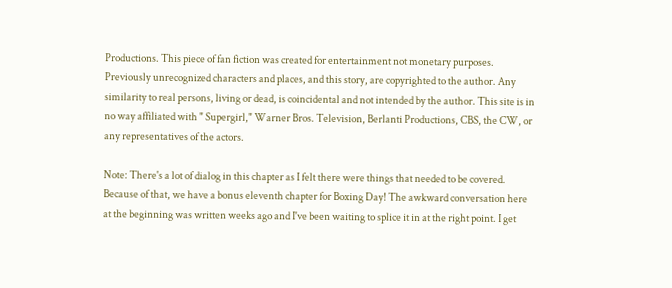Productions. This piece of fan fiction was created for entertainment not monetary purposes. Previously unrecognized characters and places, and this story, are copyrighted to the author. Any similarity to real persons, living or dead, is coincidental and not intended by the author. This site is in no way affiliated with " Supergirl," Warner Bros. Television, Berlanti Productions, CBS, the CW, or any representatives of the actors.

Note: There's a lot of dialog in this chapter as I felt there were things that needed to be covered. Because of that, we have a bonus eleventh chapter for Boxing Day! The awkward conversation here at the beginning was written weeks ago and I've been waiting to splice it in at the right point. I get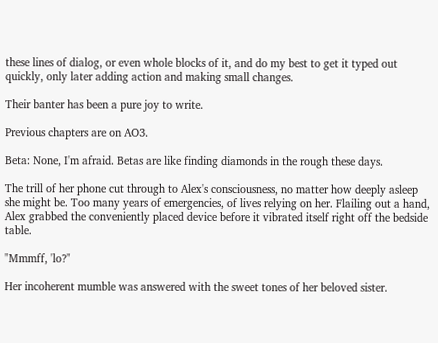these lines of dialog, or even whole blocks of it, and do my best to get it typed out quickly, only later adding action and making small changes.

Their banter has been a pure joy to write.

Previous chapters are on AO3.

Beta: None, I'm afraid. Betas are like finding diamonds in the rough these days.

The trill of her phone cut through to Alex's consciousness, no matter how deeply asleep she might be. Too many years of emergencies, of lives relying on her. Flailing out a hand, Alex grabbed the conveniently placed device before it vibrated itself right off the bedside table.

"Mmmff, 'lo?"

Her incoherent mumble was answered with the sweet tones of her beloved sister.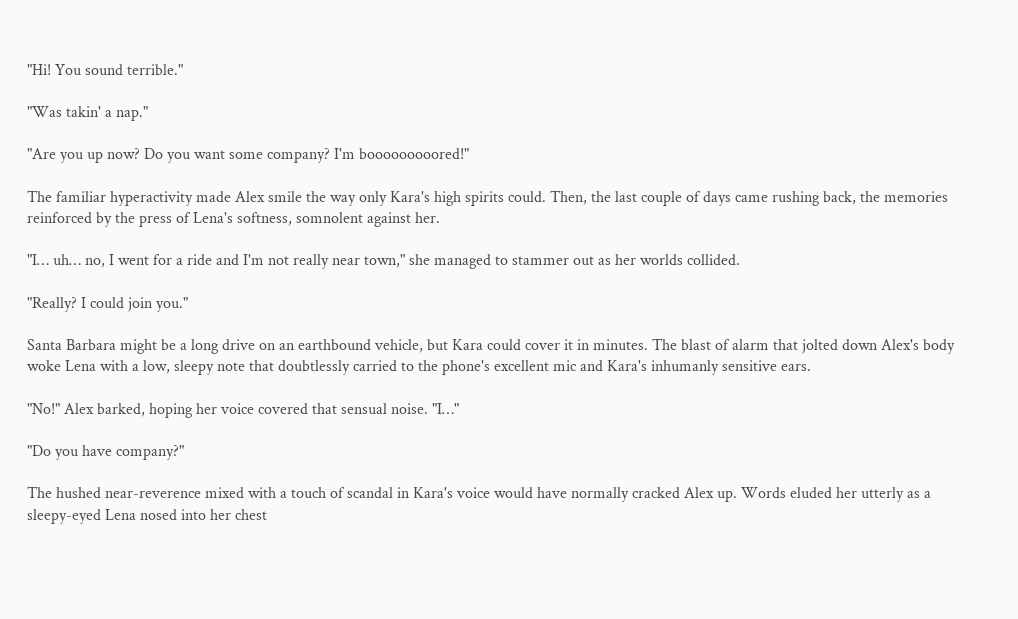"Hi! You sound terrible."

"Was takin' a nap."

"Are you up now? Do you want some company? I'm booooooooored!"

The familiar hyperactivity made Alex smile the way only Kara's high spirits could. Then, the last couple of days came rushing back, the memories reinforced by the press of Lena's softness, somnolent against her.

"I… uh… no, I went for a ride and I'm not really near town," she managed to stammer out as her worlds collided.

"Really? I could join you."

Santa Barbara might be a long drive on an earthbound vehicle, but Kara could cover it in minutes. The blast of alarm that jolted down Alex's body woke Lena with a low, sleepy note that doubtlessly carried to the phone's excellent mic and Kara's inhumanly sensitive ears.

"No!" Alex barked, hoping her voice covered that sensual noise. "I…"

"Do you have company?"

The hushed near-reverence mixed with a touch of scandal in Kara's voice would have normally cracked Alex up. Words eluded her utterly as a sleepy-eyed Lena nosed into her chest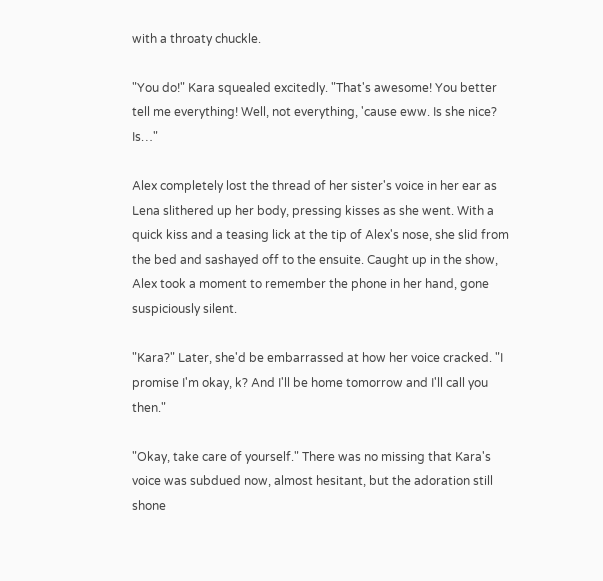with a throaty chuckle.

"You do!" Kara squealed excitedly. "That's awesome! You better tell me everything! Well, not everything, 'cause eww. Is she nice? Is…"

Alex completely lost the thread of her sister's voice in her ear as Lena slithered up her body, pressing kisses as she went. With a quick kiss and a teasing lick at the tip of Alex's nose, she slid from the bed and sashayed off to the ensuite. Caught up in the show, Alex took a moment to remember the phone in her hand, gone suspiciously silent.

"Kara?" Later, she'd be embarrassed at how her voice cracked. "I promise I'm okay, k? And I'll be home tomorrow and I'll call you then."

"Okay, take care of yourself." There was no missing that Kara's voice was subdued now, almost hesitant, but the adoration still shone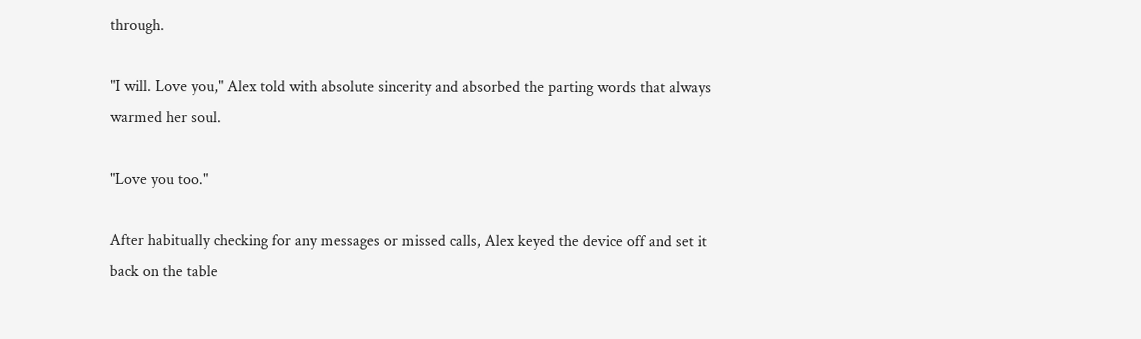through.

"I will. Love you," Alex told with absolute sincerity and absorbed the parting words that always warmed her soul.

"Love you too."

After habitually checking for any messages or missed calls, Alex keyed the device off and set it back on the table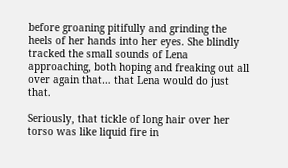before groaning pitifully and grinding the heels of her hands into her eyes. She blindly tracked the small sounds of Lena approaching, both hoping and freaking out all over again that… that Lena would do just that.

Seriously, that tickle of long hair over her torso was like liquid fire in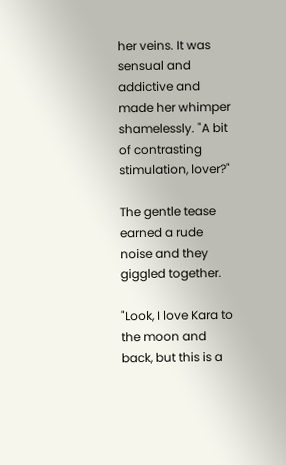her veins. It was sensual and addictive and made her whimper shamelessly. "A bit of contrasting stimulation, lover?"

The gentle tease earned a rude noise and they giggled together.

"Look, I love Kara to the moon and back, but this is a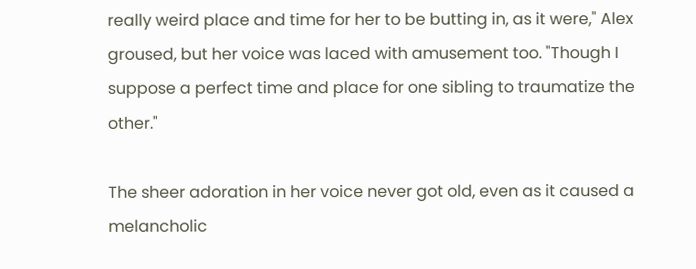really weird place and time for her to be butting in, as it were," Alex groused, but her voice was laced with amusement too. "Though I suppose a perfect time and place for one sibling to traumatize the other."

The sheer adoration in her voice never got old, even as it caused a melancholic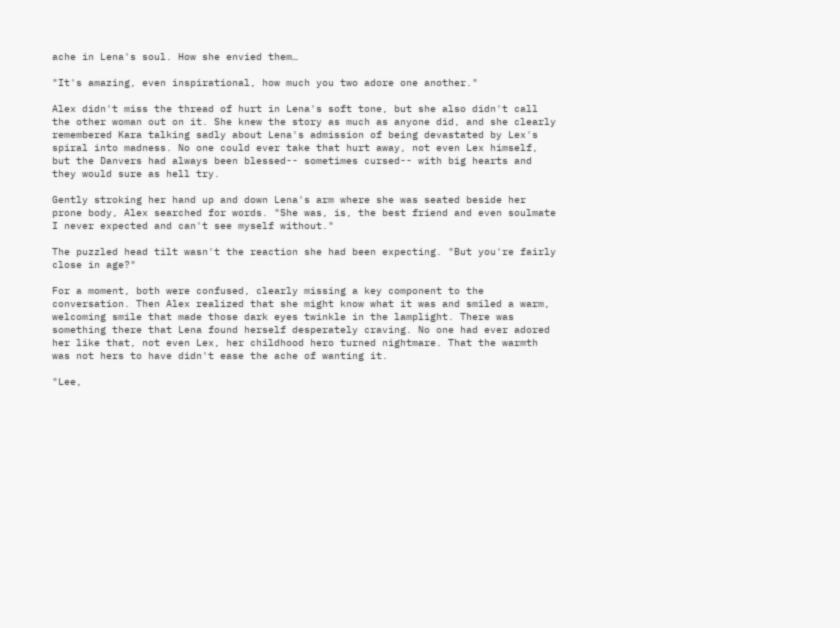ache in Lena's soul. How she envied them…

"It's amazing, even inspirational, how much you two adore one another."

Alex didn't miss the thread of hurt in Lena's soft tone, but she also didn't call the other woman out on it. She knew the story as much as anyone did, and she clearly remembered Kara talking sadly about Lena's admission of being devastated by Lex's spiral into madness. No one could ever take that hurt away, not even Lex himself, but the Danvers had always been blessed-- sometimes cursed-- with big hearts and they would sure as hell try.

Gently stroking her hand up and down Lena's arm where she was seated beside her prone body, Alex searched for words. "She was, is, the best friend and even soulmate I never expected and can't see myself without."

The puzzled head tilt wasn't the reaction she had been expecting. "But you're fairly close in age?"

For a moment, both were confused, clearly missing a key component to the conversation. Then Alex realized that she might know what it was and smiled a warm, welcoming smile that made those dark eyes twinkle in the lamplight. There was something there that Lena found herself desperately craving. No one had ever adored her like that, not even Lex, her childhood hero turned nightmare. That the warmth was not hers to have didn't ease the ache of wanting it.

"Lee,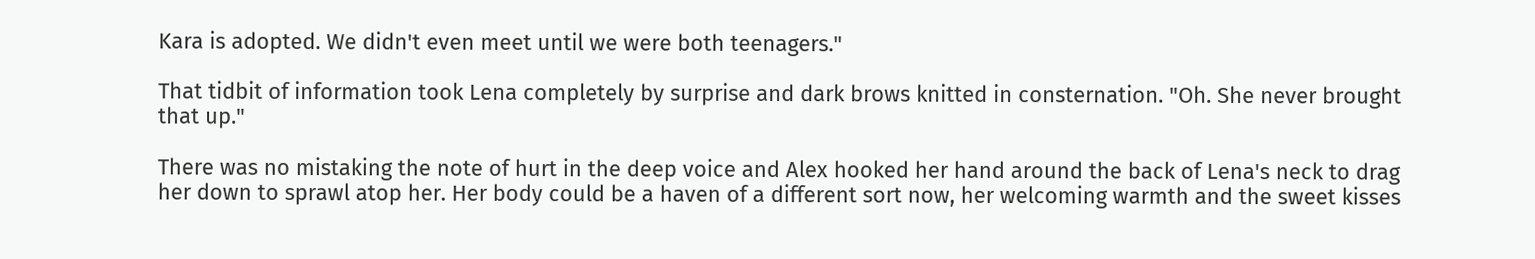Kara is adopted. We didn't even meet until we were both teenagers."

That tidbit of information took Lena completely by surprise and dark brows knitted in consternation. "Oh. She never brought that up."

There was no mistaking the note of hurt in the deep voice and Alex hooked her hand around the back of Lena's neck to drag her down to sprawl atop her. Her body could be a haven of a different sort now, her welcoming warmth and the sweet kisses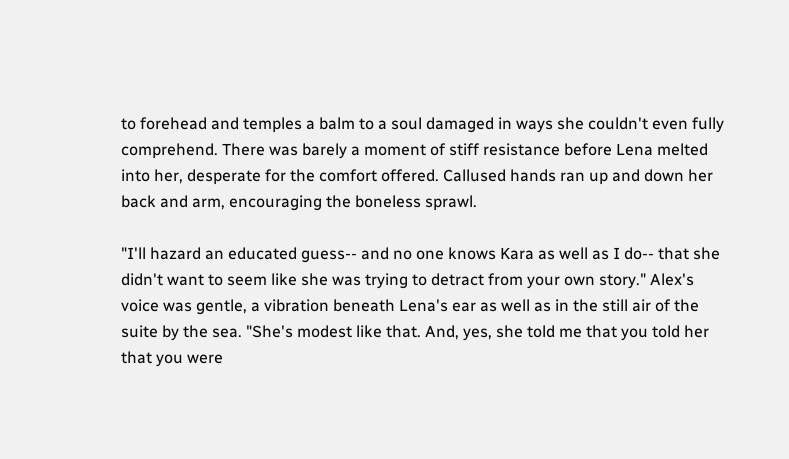to forehead and temples a balm to a soul damaged in ways she couldn't even fully comprehend. There was barely a moment of stiff resistance before Lena melted into her, desperate for the comfort offered. Callused hands ran up and down her back and arm, encouraging the boneless sprawl.

"I'll hazard an educated guess-- and no one knows Kara as well as I do-- that she didn't want to seem like she was trying to detract from your own story." Alex's voice was gentle, a vibration beneath Lena's ear as well as in the still air of the suite by the sea. "She's modest like that. And, yes, she told me that you told her that you were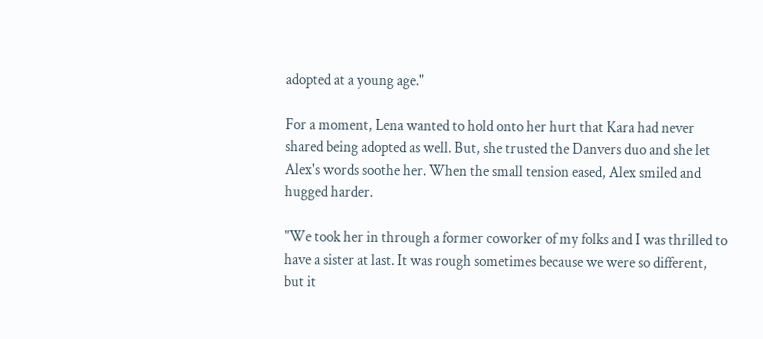adopted at a young age."

For a moment, Lena wanted to hold onto her hurt that Kara had never shared being adopted as well. But, she trusted the Danvers duo and she let Alex's words soothe her. When the small tension eased, Alex smiled and hugged harder.

"We took her in through a former coworker of my folks and I was thrilled to have a sister at last. It was rough sometimes because we were so different, but it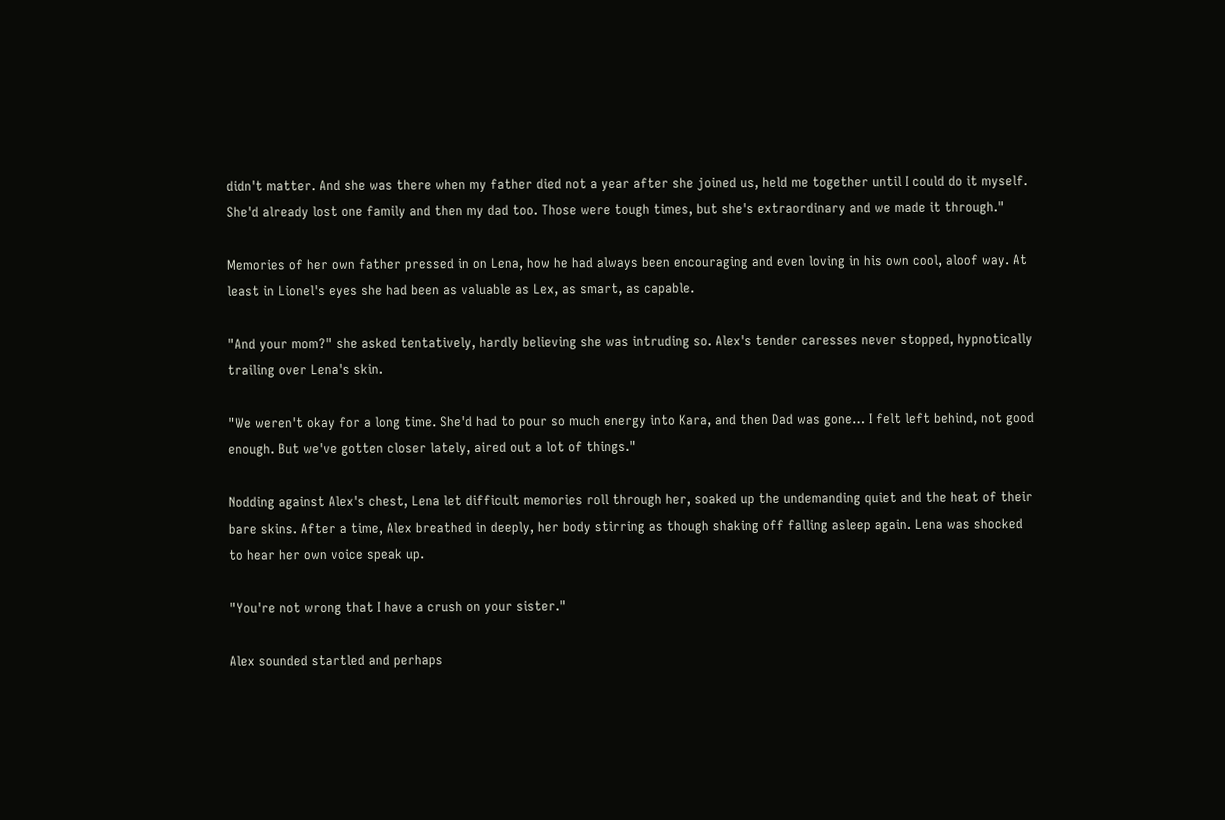didn't matter. And she was there when my father died not a year after she joined us, held me together until I could do it myself. She'd already lost one family and then my dad too. Those were tough times, but she's extraordinary and we made it through."

Memories of her own father pressed in on Lena, how he had always been encouraging and even loving in his own cool, aloof way. At least in Lionel's eyes she had been as valuable as Lex, as smart, as capable.

"And your mom?" she asked tentatively, hardly believing she was intruding so. Alex's tender caresses never stopped, hypnotically trailing over Lena's skin.

"We weren't okay for a long time. She'd had to pour so much energy into Kara, and then Dad was gone… I felt left behind, not good enough. But we've gotten closer lately, aired out a lot of things."

Nodding against Alex's chest, Lena let difficult memories roll through her, soaked up the undemanding quiet and the heat of their bare skins. After a time, Alex breathed in deeply, her body stirring as though shaking off falling asleep again. Lena was shocked to hear her own voice speak up.

"You're not wrong that I have a crush on your sister."

Alex sounded startled and perhaps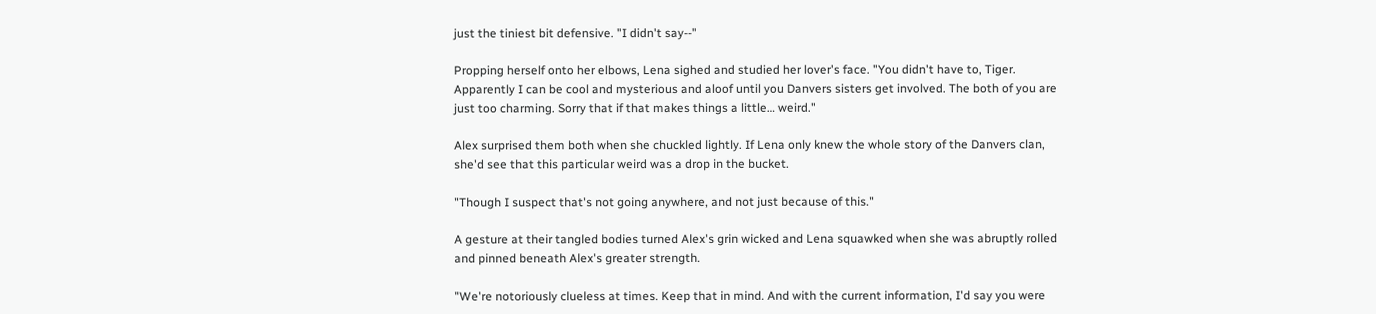just the tiniest bit defensive. "I didn't say--"

Propping herself onto her elbows, Lena sighed and studied her lover's face. "You didn't have to, Tiger. Apparently I can be cool and mysterious and aloof until you Danvers sisters get involved. The both of you are just too charming. Sorry that if that makes things a little… weird."

Alex surprised them both when she chuckled lightly. If Lena only knew the whole story of the Danvers clan, she'd see that this particular weird was a drop in the bucket.

"Though I suspect that's not going anywhere, and not just because of this."

A gesture at their tangled bodies turned Alex's grin wicked and Lena squawked when she was abruptly rolled and pinned beneath Alex's greater strength.

"We're notoriously clueless at times. Keep that in mind. And with the current information, I'd say you were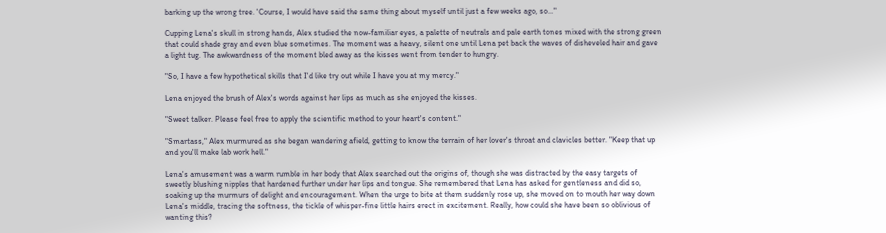barking up the wrong tree. 'Course, I would have said the same thing about myself until just a few weeks ago, so…"

Cupping Lena's skull in strong hands, Alex studied the now-familiar eyes, a palette of neutrals and pale earth tones mixed with the strong green that could shade gray and even blue sometimes. The moment was a heavy, silent one until Lena pet back the waves of disheveled hair and gave a light tug. The awkwardness of the moment bled away as the kisses went from tender to hungry.

"So, I have a few hypothetical skills that I'd like try out while I have you at my mercy."

Lena enjoyed the brush of Alex's words against her lips as much as she enjoyed the kisses.

"Sweet talker. Please feel free to apply the scientific method to your heart's content."

"Smartass," Alex murmured as she began wandering afield, getting to know the terrain of her lover's throat and clavicles better. "Keep that up and you'll make lab work hell."

Lena's amusement was a warm rumble in her body that Alex searched out the origins of, though she was distracted by the easy targets of sweetly blushing nipples that hardened further under her lips and tongue. She remembered that Lena has asked for gentleness and did so, soaking up the murmurs of delight and encouragement. When the urge to bite at them suddenly rose up, she moved on to mouth her way down Lena's middle, tracing the softness, the tickle of whisper-fine little hairs erect in excitement. Really, how could she have been so oblivious of wanting this?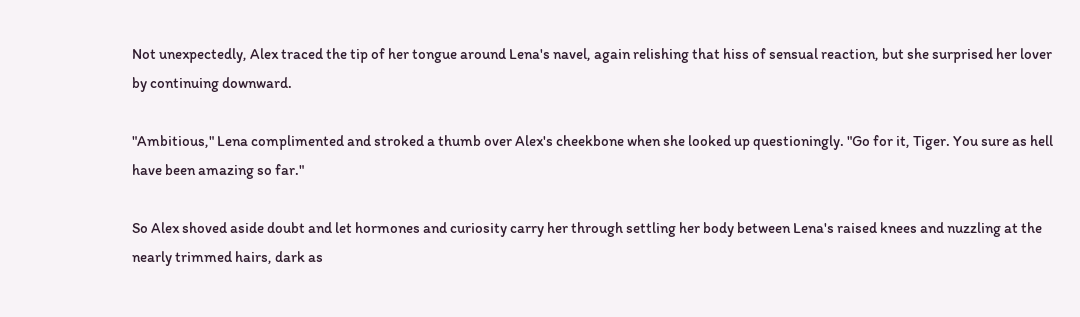Not unexpectedly, Alex traced the tip of her tongue around Lena's navel, again relishing that hiss of sensual reaction, but she surprised her lover by continuing downward.

"Ambitious," Lena complimented and stroked a thumb over Alex's cheekbone when she looked up questioningly. "Go for it, Tiger. You sure as hell have been amazing so far."

So Alex shoved aside doubt and let hormones and curiosity carry her through settling her body between Lena's raised knees and nuzzling at the nearly trimmed hairs, dark as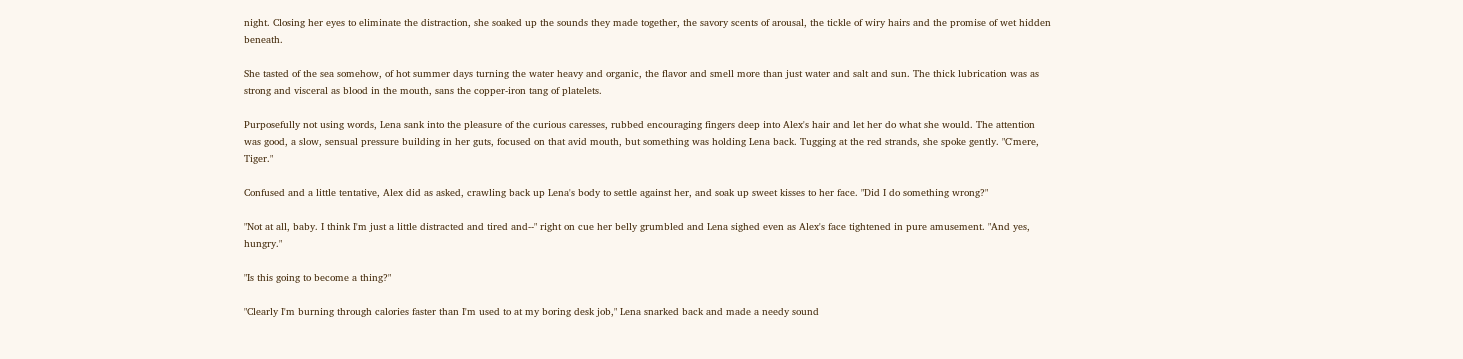night. Closing her eyes to eliminate the distraction, she soaked up the sounds they made together, the savory scents of arousal, the tickle of wiry hairs and the promise of wet hidden beneath.

She tasted of the sea somehow, of hot summer days turning the water heavy and organic, the flavor and smell more than just water and salt and sun. The thick lubrication was as strong and visceral as blood in the mouth, sans the copper-iron tang of platelets.

Purposefully not using words, Lena sank into the pleasure of the curious caresses, rubbed encouraging fingers deep into Alex's hair and let her do what she would. The attention was good, a slow, sensual pressure building in her guts, focused on that avid mouth, but something was holding Lena back. Tugging at the red strands, she spoke gently. "C'mere, Tiger."

Confused and a little tentative, Alex did as asked, crawling back up Lena's body to settle against her, and soak up sweet kisses to her face. "Did I do something wrong?"

"Not at all, baby. I think I'm just a little distracted and tired and--" right on cue her belly grumbled and Lena sighed even as Alex's face tightened in pure amusement. "And yes, hungry."

"Is this going to become a thing?"

"Clearly I'm burning through calories faster than I'm used to at my boring desk job," Lena snarked back and made a needy sound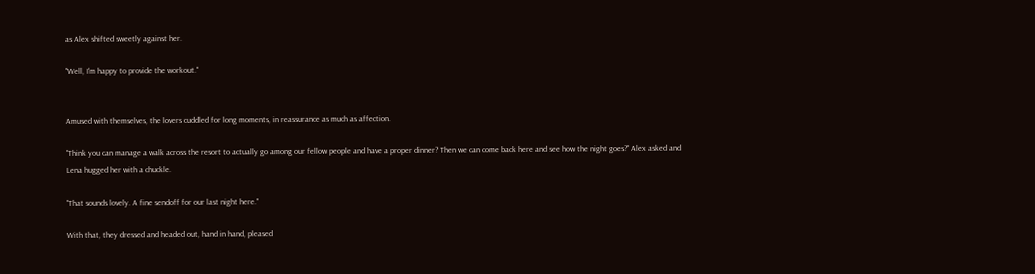as Alex shifted sweetly against her.

"Well, I'm happy to provide the workout."


Amused with themselves, the lovers cuddled for long moments, in reassurance as much as affection.

"Think you can manage a walk across the resort to actually go among our fellow people and have a proper dinner? Then we can come back here and see how the night goes?" Alex asked and Lena hugged her with a chuckle.

"That sounds lovely. A fine sendoff for our last night here."

With that, they dressed and headed out, hand in hand, pleased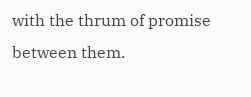with the thrum of promise between them.